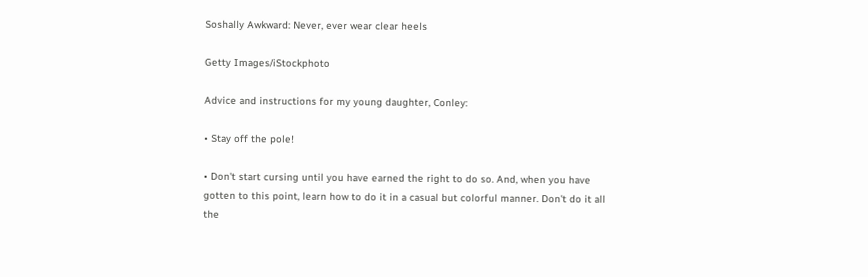Soshally Awkward: Never, ever wear clear heels

Getty Images/iStockphoto

Advice and instructions for my young daughter, Conley:

• Stay off the pole!

• Don't start cursing until you have earned the right to do so. And, when you have gotten to this point, learn how to do it in a casual but colorful manner. Don't do it all the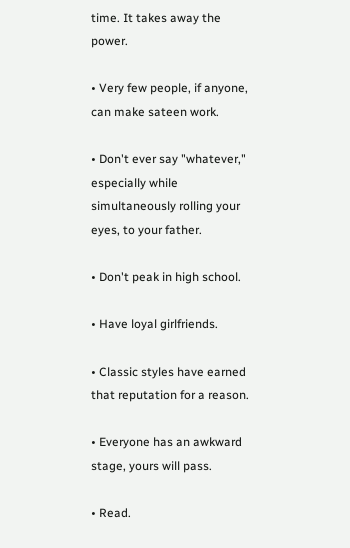time. It takes away the power.

• Very few people, if anyone, can make sateen work.

• Don't ever say "whatever," especially while simultaneously rolling your eyes, to your father.

• Don't peak in high school.

• Have loyal girlfriends.

• Classic styles have earned that reputation for a reason.

• Everyone has an awkward stage, yours will pass.

• Read.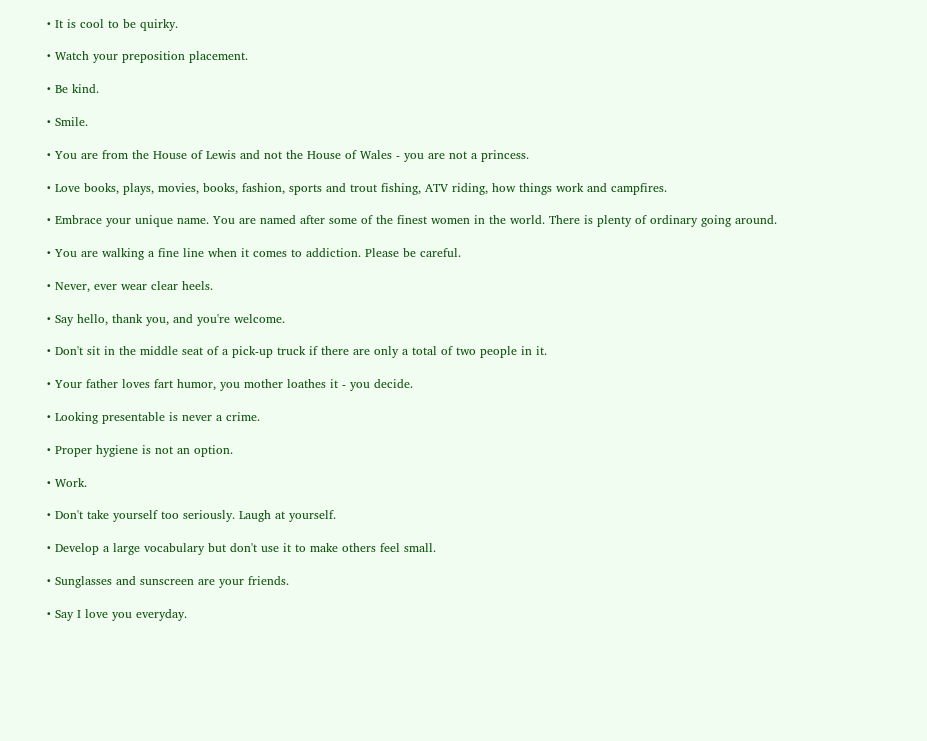• It is cool to be quirky.

• Watch your preposition placement.

• Be kind.

• Smile.

• You are from the House of Lewis and not the House of Wales - you are not a princess.

• Love books, plays, movies, books, fashion, sports and trout fishing, ATV riding, how things work and campfires.

• Embrace your unique name. You are named after some of the finest women in the world. There is plenty of ordinary going around.

• You are walking a fine line when it comes to addiction. Please be careful.

• Never, ever wear clear heels.

• Say hello, thank you, and you're welcome.

• Don't sit in the middle seat of a pick-up truck if there are only a total of two people in it.

• Your father loves fart humor, you mother loathes it - you decide.

• Looking presentable is never a crime.

• Proper hygiene is not an option.

• Work.

• Don't take yourself too seriously. Laugh at yourself.

• Develop a large vocabulary but don't use it to make others feel small.

• Sunglasses and sunscreen are your friends.

• Say I love you everyday.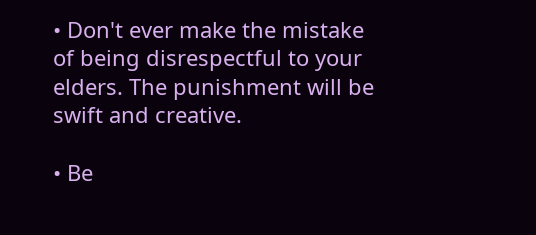• Don't ever make the mistake of being disrespectful to your elders. The punishment will be swift and creative.

• Be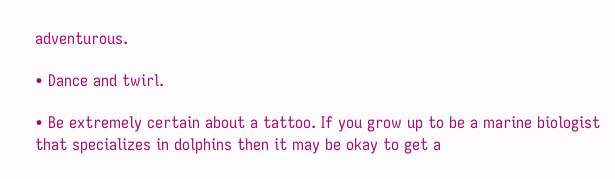adventurous.

• Dance and twirl.

• Be extremely certain about a tattoo. If you grow up to be a marine biologist that specializes in dolphins then it may be okay to get a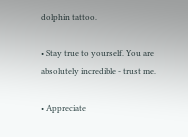dolphin tattoo.

• Stay true to yourself. You are absolutely incredible - trust me.

• Appreciate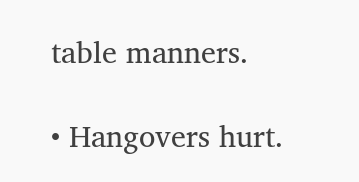table manners.

• Hangovers hurt.